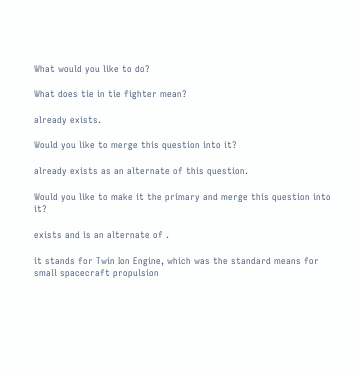What would you like to do?

What does tie in tie fighter mean?

already exists.

Would you like to merge this question into it?

already exists as an alternate of this question.

Would you like to make it the primary and merge this question into it?

exists and is an alternate of .

it stands for Twin Ion Engine, which was the standard means for small spacecraft propulsion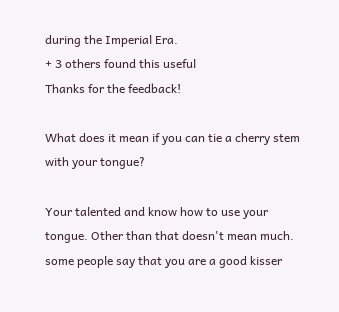during the Imperial Era.
+ 3 others found this useful
Thanks for the feedback!

What does it mean if you can tie a cherry stem with your tongue?

Your talented and know how to use your tongue. Other than that doesn't mean much. some people say that you are a good kisser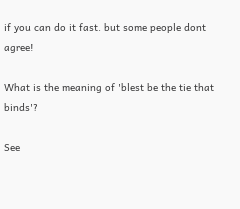if you can do it fast. but some people dont agree!

What is the meaning of 'blest be the tie that binds'?

See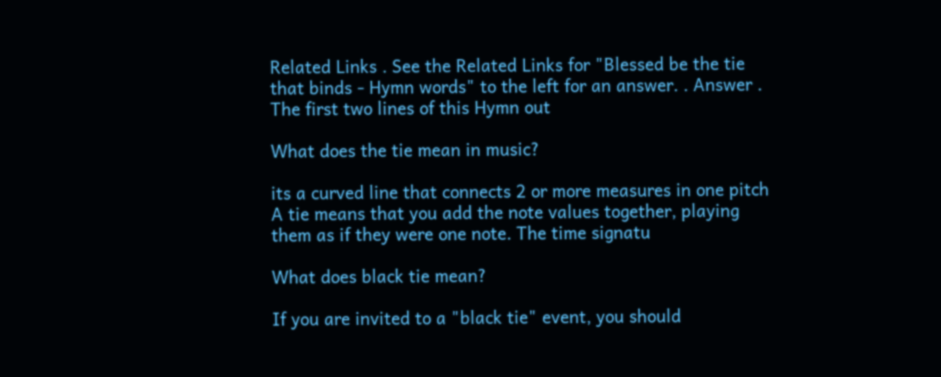Related Links . See the Related Links for "Blessed be the tie that binds - Hymn words" to the left for an answer. . Answer . The first two lines of this Hymn out

What does the tie mean in music?

its a curved line that connects 2 or more measures in one pitch A tie means that you add the note values together, playing them as if they were one note. The time signatu

What does black tie mean?

If you are invited to a "black tie" event, you should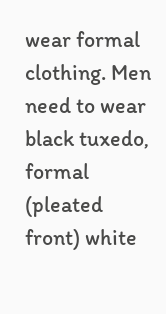wear formal clothing. Men need to wear black tuxedo, formal (pleated front) white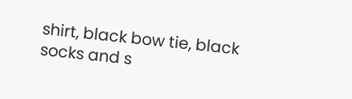shirt, black bow tie, black socks and s